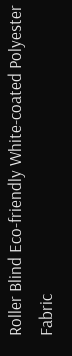Roller Blind Eco-friendly White-coated Polyester Fabric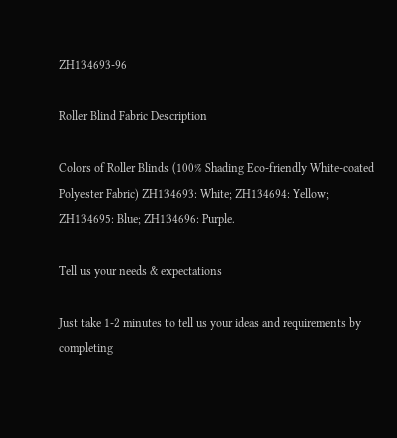ZH134693-96

Roller Blind Fabric Description

Colors of Roller Blinds (100% Shading Eco-friendly White-coated Polyester Fabric) ZH134693: White; ZH134694: Yellow; ZH134695: Blue; ZH134696: Purple.

Tell us your needs & expectations

Just take 1-2 minutes to tell us your ideas and requirements by completing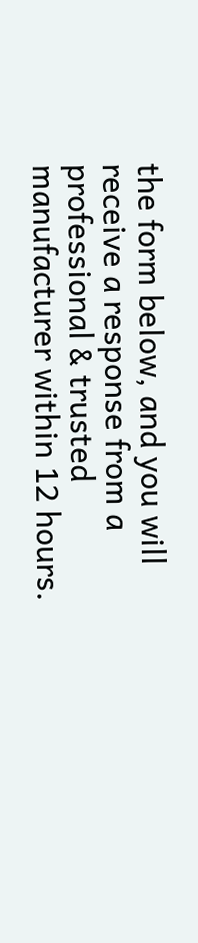the form below, and you will receive a response from a professional & trusted manufacturer within 12 hours.